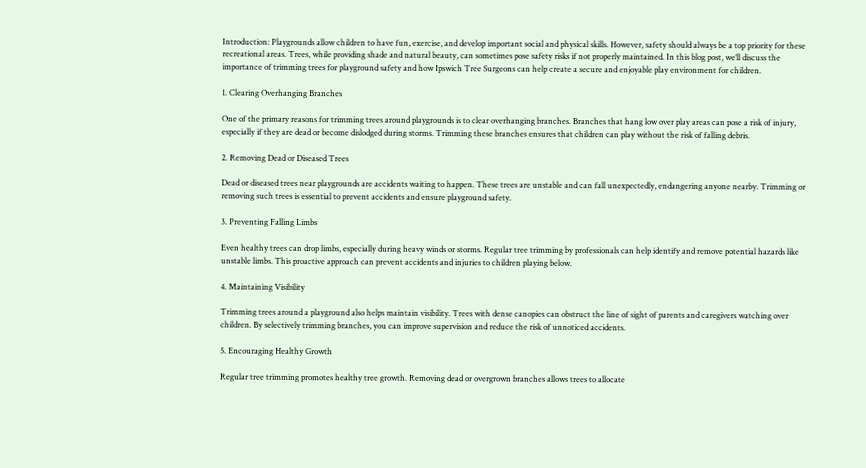Introduction: Playgrounds allow children to have fun, exercise, and develop important social and physical skills. However, safety should always be a top priority for these recreational areas. Trees, while providing shade and natural beauty, can sometimes pose safety risks if not properly maintained. In this blog post, we’ll discuss the importance of trimming trees for playground safety and how Ipswich Tree Surgeons can help create a secure and enjoyable play environment for children.

1. Clearing Overhanging Branches

One of the primary reasons for trimming trees around playgrounds is to clear overhanging branches. Branches that hang low over play areas can pose a risk of injury, especially if they are dead or become dislodged during storms. Trimming these branches ensures that children can play without the risk of falling debris.

2. Removing Dead or Diseased Trees

Dead or diseased trees near playgrounds are accidents waiting to happen. These trees are unstable and can fall unexpectedly, endangering anyone nearby. Trimming or removing such trees is essential to prevent accidents and ensure playground safety.

3. Preventing Falling Limbs

Even healthy trees can drop limbs, especially during heavy winds or storms. Regular tree trimming by professionals can help identify and remove potential hazards like unstable limbs. This proactive approach can prevent accidents and injuries to children playing below.

4. Maintaining Visibility

Trimming trees around a playground also helps maintain visibility. Trees with dense canopies can obstruct the line of sight of parents and caregivers watching over children. By selectively trimming branches, you can improve supervision and reduce the risk of unnoticed accidents.

5. Encouraging Healthy Growth

Regular tree trimming promotes healthy tree growth. Removing dead or overgrown branches allows trees to allocate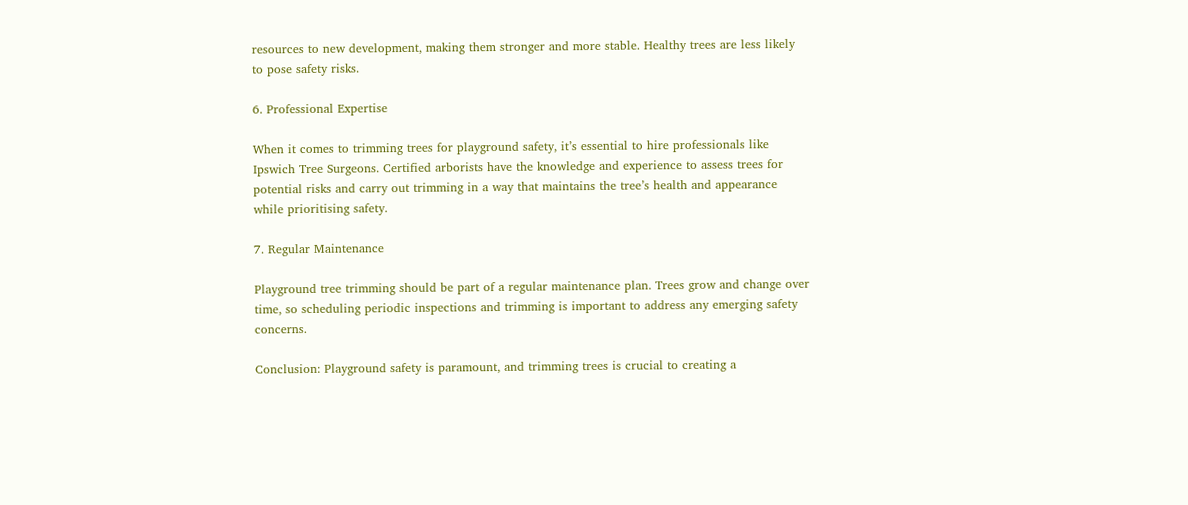resources to new development, making them stronger and more stable. Healthy trees are less likely to pose safety risks.

6. Professional Expertise

When it comes to trimming trees for playground safety, it’s essential to hire professionals like Ipswich Tree Surgeons. Certified arborists have the knowledge and experience to assess trees for potential risks and carry out trimming in a way that maintains the tree’s health and appearance while prioritising safety.

7. Regular Maintenance

Playground tree trimming should be part of a regular maintenance plan. Trees grow and change over time, so scheduling periodic inspections and trimming is important to address any emerging safety concerns.

Conclusion: Playground safety is paramount, and trimming trees is crucial to creating a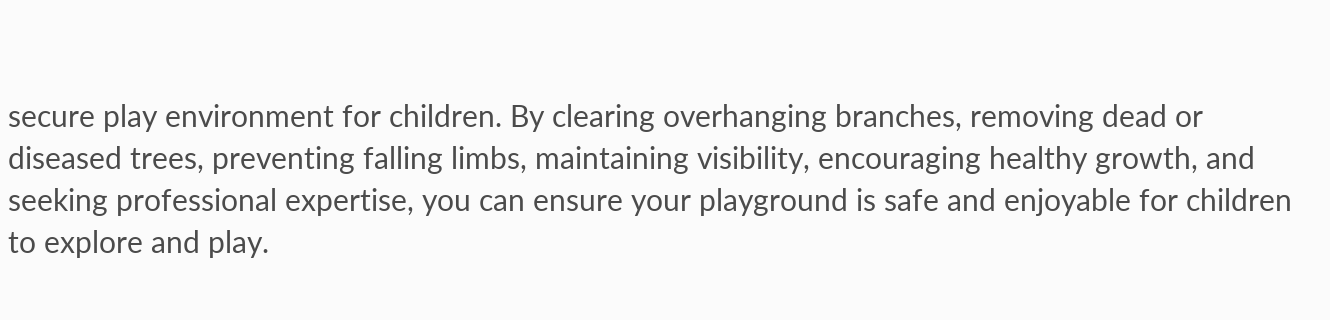secure play environment for children. By clearing overhanging branches, removing dead or diseased trees, preventing falling limbs, maintaining visibility, encouraging healthy growth, and seeking professional expertise, you can ensure your playground is safe and enjoyable for children to explore and play.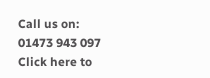Call us on: 01473 943 097
Click here to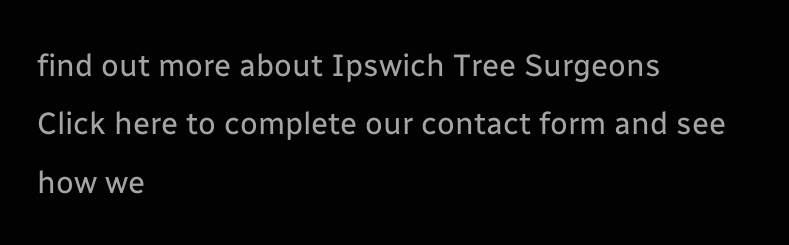find out more about Ipswich Tree Surgeons
Click here to complete our contact form and see how we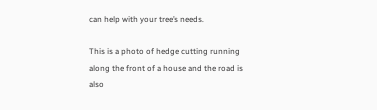can help with your tree’s needs.

This is a photo of hedge cutting running along the front of a house and the road is also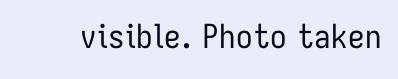visible. Photo taken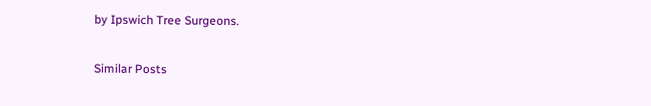by Ipswich Tree Surgeons.

Similar Posts